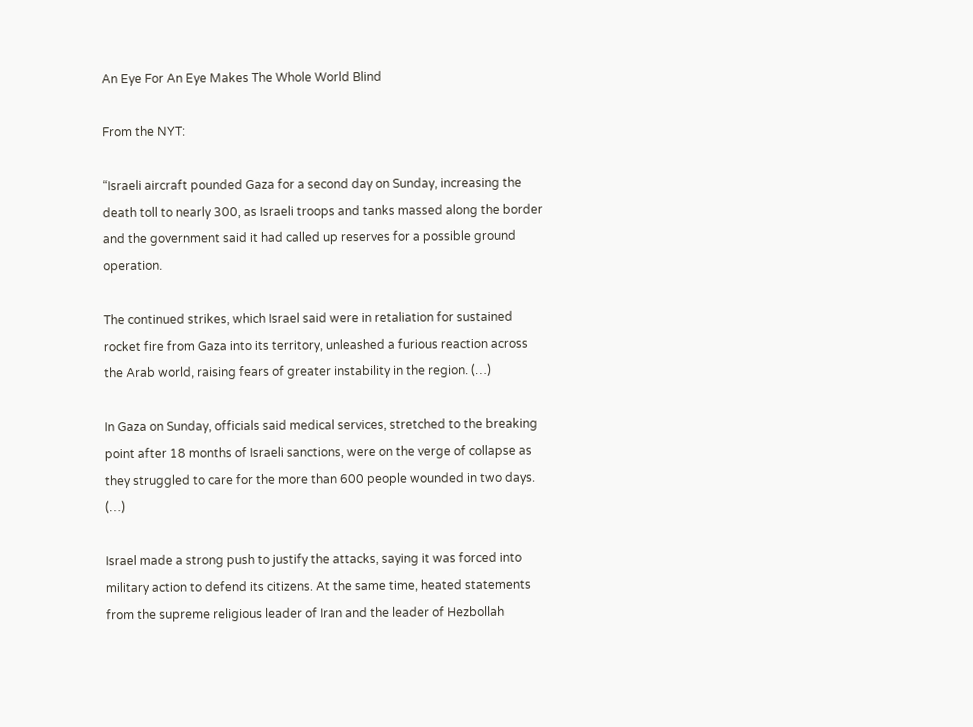An Eye For An Eye Makes The Whole World Blind

From the NYT:

“Israeli aircraft pounded Gaza for a second day on Sunday, increasing the death toll to nearly 300, as Israeli troops and tanks massed along the border and the government said it had called up reserves for a possible ground operation.

The continued strikes, which Israel said were in retaliation for sustained rocket fire from Gaza into its territory, unleashed a furious reaction across the Arab world, raising fears of greater instability in the region. (…)

In Gaza on Sunday, officials said medical services, stretched to the breaking point after 18 months of Israeli sanctions, were on the verge of collapse as they struggled to care for the more than 600 people wounded in two days. (…)

Israel made a strong push to justify the attacks, saying it was forced into military action to defend its citizens. At the same time, heated statements from the supreme religious leader of Iran and the leader of Hezbollah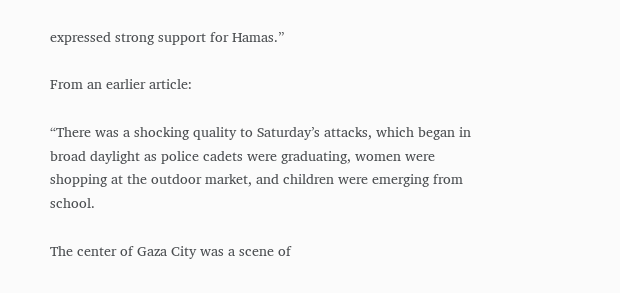expressed strong support for Hamas.”

From an earlier article:

“There was a shocking quality to Saturday’s attacks, which began in broad daylight as police cadets were graduating, women were shopping at the outdoor market, and children were emerging from school.

The center of Gaza City was a scene of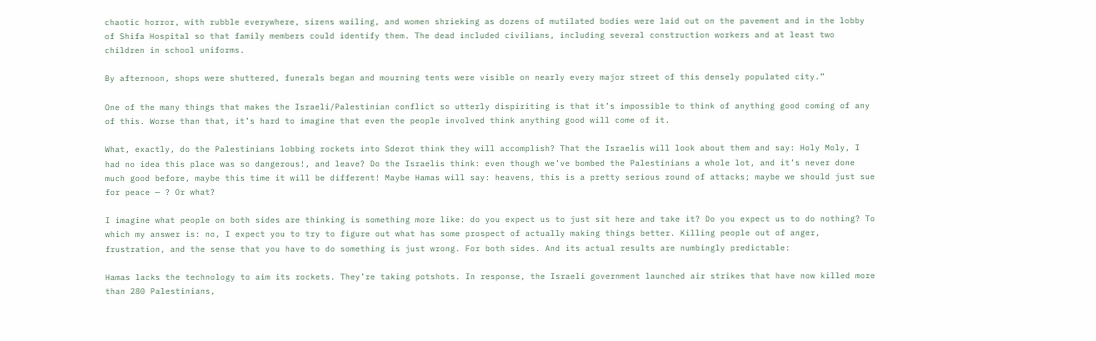chaotic horror, with rubble everywhere, sirens wailing, and women shrieking as dozens of mutilated bodies were laid out on the pavement and in the lobby of Shifa Hospital so that family members could identify them. The dead included civilians, including several construction workers and at least two children in school uniforms.

By afternoon, shops were shuttered, funerals began and mourning tents were visible on nearly every major street of this densely populated city.”

One of the many things that makes the Israeli/Palestinian conflict so utterly dispiriting is that it’s impossible to think of anything good coming of any of this. Worse than that, it’s hard to imagine that even the people involved think anything good will come of it.

What, exactly, do the Palestinians lobbing rockets into Sderot think they will accomplish? That the Israelis will look about them and say: Holy Moly, I had no idea this place was so dangerous!, and leave? Do the Israelis think: even though we’ve bombed the Palestinians a whole lot, and it’s never done much good before, maybe this time it will be different! Maybe Hamas will say: heavens, this is a pretty serious round of attacks; maybe we should just sue for peace — ? Or what?

I imagine what people on both sides are thinking is something more like: do you expect us to just sit here and take it? Do you expect us to do nothing? To which my answer is: no, I expect you to try to figure out what has some prospect of actually making things better. Killing people out of anger, frustration, and the sense that you have to do something is just wrong. For both sides. And its actual results are numbingly predictable:

Hamas lacks the technology to aim its rockets. They’re taking potshots. In response, the Israeli government launched air strikes that have now killed more than 280 Palestinians,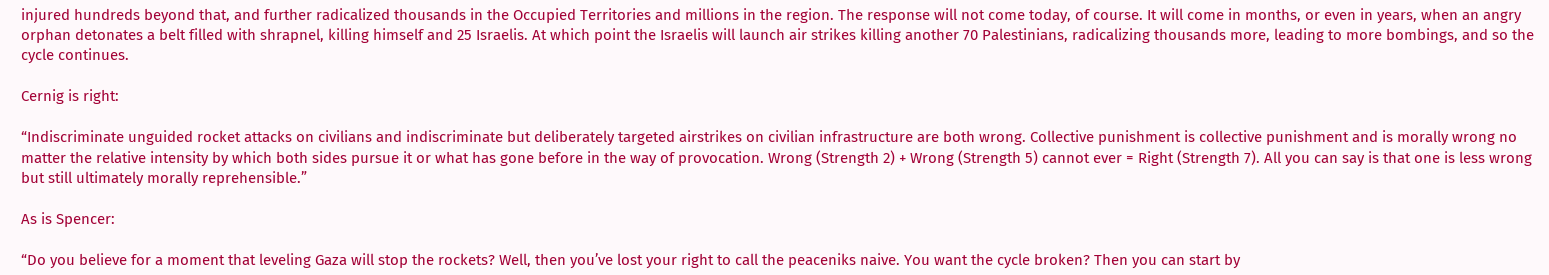injured hundreds beyond that, and further radicalized thousands in the Occupied Territories and millions in the region. The response will not come today, of course. It will come in months, or even in years, when an angry orphan detonates a belt filled with shrapnel, killing himself and 25 Israelis. At which point the Israelis will launch air strikes killing another 70 Palestinians, radicalizing thousands more, leading to more bombings, and so the cycle continues.

Cernig is right:

“Indiscriminate unguided rocket attacks on civilians and indiscriminate but deliberately targeted airstrikes on civilian infrastructure are both wrong. Collective punishment is collective punishment and is morally wrong no matter the relative intensity by which both sides pursue it or what has gone before in the way of provocation. Wrong (Strength 2) + Wrong (Strength 5) cannot ever = Right (Strength 7). All you can say is that one is less wrong but still ultimately morally reprehensible.”

As is Spencer:

“Do you believe for a moment that leveling Gaza will stop the rockets? Well, then you’ve lost your right to call the peaceniks naive. You want the cycle broken? Then you can start by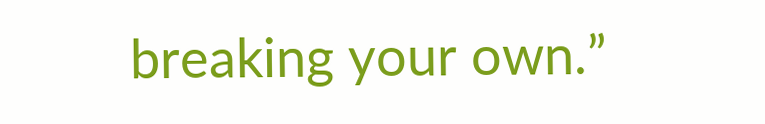breaking your own.”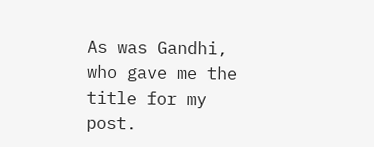As was Gandhi, who gave me the title for my post.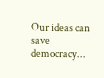Our ideas can save democracy...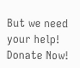But we need your help! Donate Now!